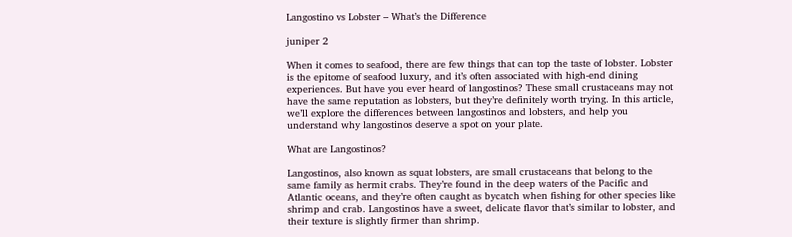Langostino vs Lobster – What’s the Difference

juniper 2

When it comes to seafood, there are few things that can top the taste of lobster. Lobster is the epitome of seafood luxury, and it’s often associated with high-end dining experiences. But have you ever heard of langostinos? These small crustaceans may not have the same reputation as lobsters, but they’re definitely worth trying. In this article, we’ll explore the differences between langostinos and lobsters, and help you understand why langostinos deserve a spot on your plate.

What are Langostinos?

Langostinos, also known as squat lobsters, are small crustaceans that belong to the same family as hermit crabs. They’re found in the deep waters of the Pacific and Atlantic oceans, and they’re often caught as bycatch when fishing for other species like shrimp and crab. Langostinos have a sweet, delicate flavor that’s similar to lobster, and their texture is slightly firmer than shrimp.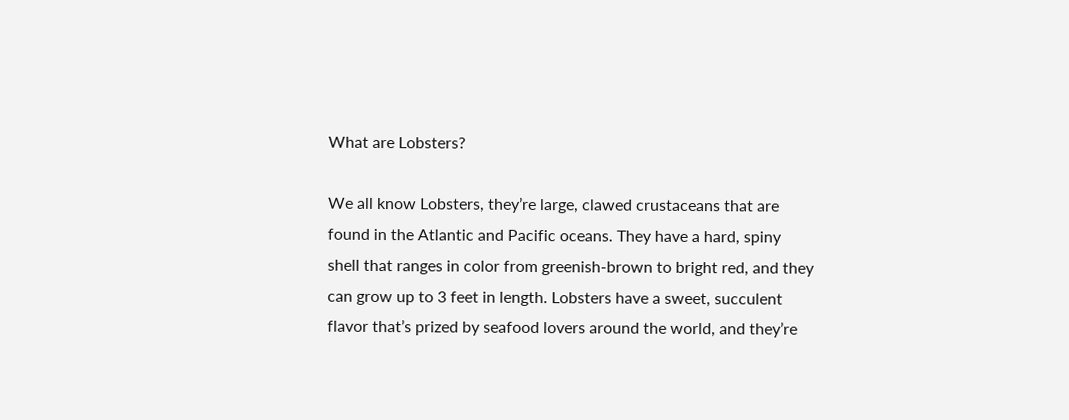What are Lobsters?

We all know Lobsters, they’re large, clawed crustaceans that are found in the Atlantic and Pacific oceans. They have a hard, spiny shell that ranges in color from greenish-brown to bright red, and they can grow up to 3 feet in length. Lobsters have a sweet, succulent flavor that’s prized by seafood lovers around the world, and they’re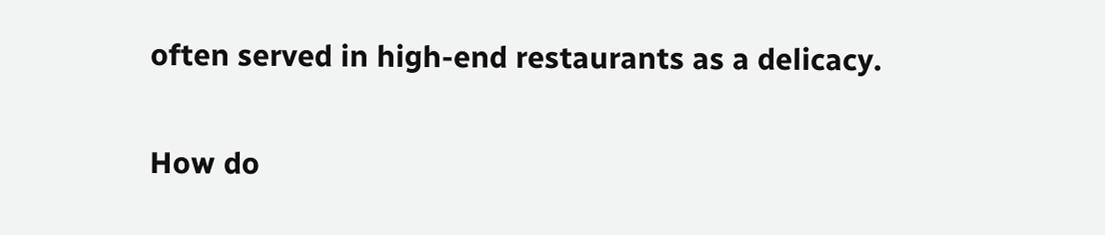often served in high-end restaurants as a delicacy.

How do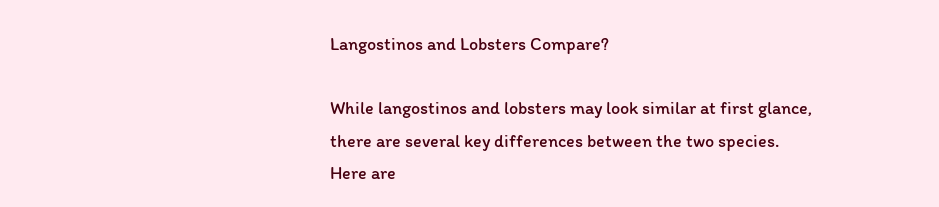Langostinos and Lobsters Compare?

While langostinos and lobsters may look similar at first glance, there are several key differences between the two species. Here are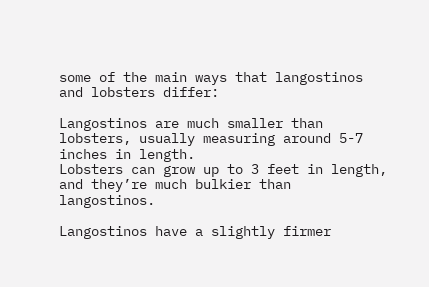some of the main ways that langostinos and lobsters differ:

Langostinos are much smaller than lobsters, usually measuring around 5-7 inches in length.
Lobsters can grow up to 3 feet in length, and they’re much bulkier than langostinos.

Langostinos have a slightly firmer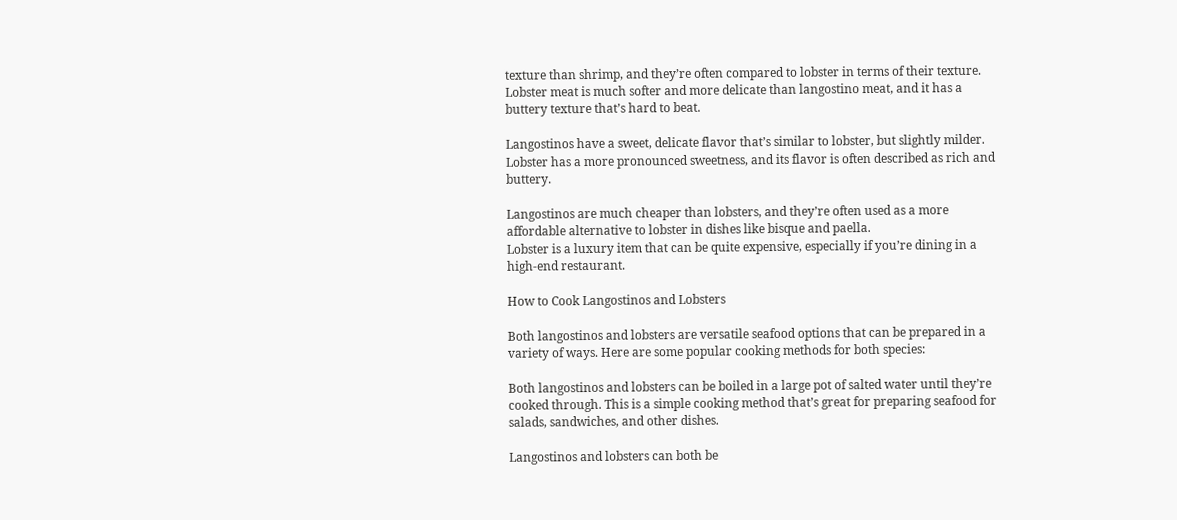texture than shrimp, and they’re often compared to lobster in terms of their texture.
Lobster meat is much softer and more delicate than langostino meat, and it has a buttery texture that’s hard to beat.

Langostinos have a sweet, delicate flavor that’s similar to lobster, but slightly milder.
Lobster has a more pronounced sweetness, and its flavor is often described as rich and buttery.

Langostinos are much cheaper than lobsters, and they’re often used as a more affordable alternative to lobster in dishes like bisque and paella.
Lobster is a luxury item that can be quite expensive, especially if you’re dining in a high-end restaurant.

How to Cook Langostinos and Lobsters

Both langostinos and lobsters are versatile seafood options that can be prepared in a variety of ways. Here are some popular cooking methods for both species:

Both langostinos and lobsters can be boiled in a large pot of salted water until they’re cooked through. This is a simple cooking method that’s great for preparing seafood for salads, sandwiches, and other dishes.

Langostinos and lobsters can both be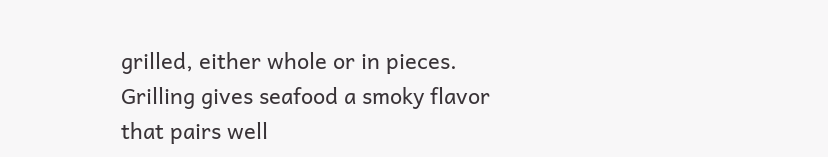grilled, either whole or in pieces. Grilling gives seafood a smoky flavor that pairs well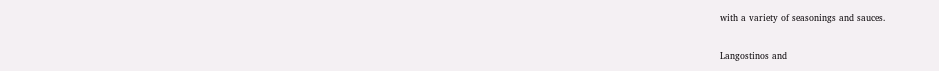with a variety of seasonings and sauces.

Langostinos and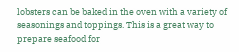lobsters can be baked in the oven with a variety of seasonings and toppings. This is a great way to prepare seafood for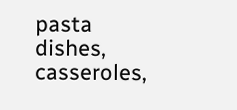pasta dishes, casseroles,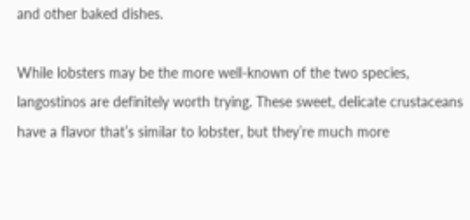and other baked dishes.

While lobsters may be the more well-known of the two species, langostinos are definitely worth trying. These sweet, delicate crustaceans have a flavor that’s similar to lobster, but they’re much more